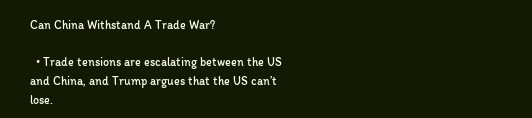Can China Withstand A Trade War?

  • Trade tensions are escalating between the US and China, and Trump argues that the US can’t lose.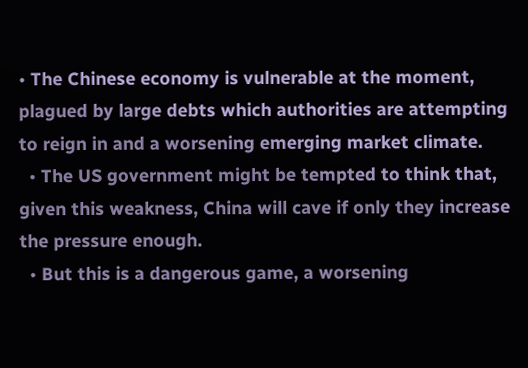• The Chinese economy is vulnerable at the moment, plagued by large debts which authorities are attempting to reign in and a worsening emerging market climate.
  • The US government might be tempted to think that, given this weakness, China will cave if only they increase the pressure enough.
  • But this is a dangerous game, a worsening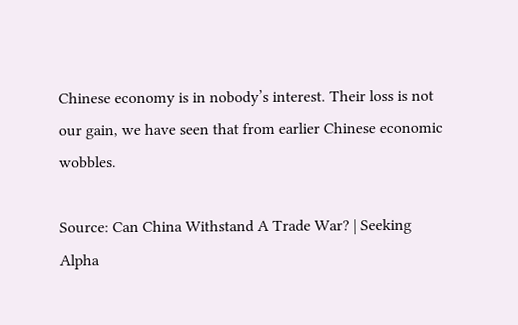Chinese economy is in nobody’s interest. Their loss is not our gain, we have seen that from earlier Chinese economic wobbles.

Source: Can China Withstand A Trade War? | Seeking Alpha